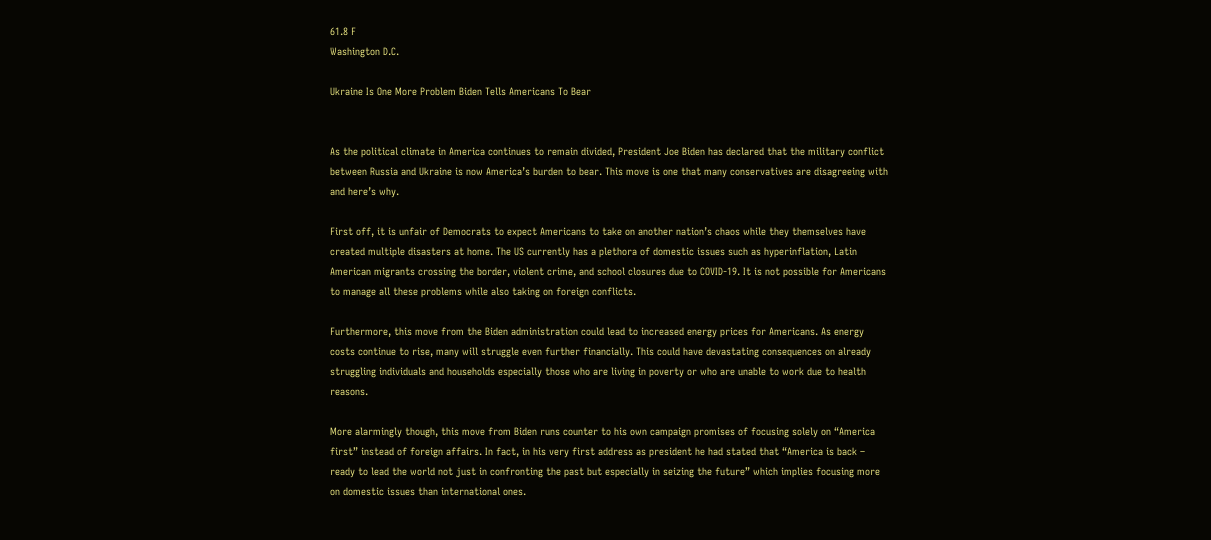61.8 F
Washington D.C.

Ukraine Is One More Problem Biden Tells Americans To Bear


As the political climate in America continues to remain divided, President Joe Biden has declared that the military conflict between Russia and Ukraine is now America’s burden to bear. This move is one that many conservatives are disagreeing with and here’s why.

First off, it is unfair of Democrats to expect Americans to take on another nation’s chaos while they themselves have created multiple disasters at home. The US currently has a plethora of domestic issues such as hyperinflation, Latin American migrants crossing the border, violent crime, and school closures due to COVID-19. It is not possible for Americans to manage all these problems while also taking on foreign conflicts.

Furthermore, this move from the Biden administration could lead to increased energy prices for Americans. As energy costs continue to rise, many will struggle even further financially. This could have devastating consequences on already struggling individuals and households especially those who are living in poverty or who are unable to work due to health reasons.

More alarmingly though, this move from Biden runs counter to his own campaign promises of focusing solely on “America first” instead of foreign affairs. In fact, in his very first address as president he had stated that “America is back – ready to lead the world not just in confronting the past but especially in seizing the future” which implies focusing more on domestic issues than international ones.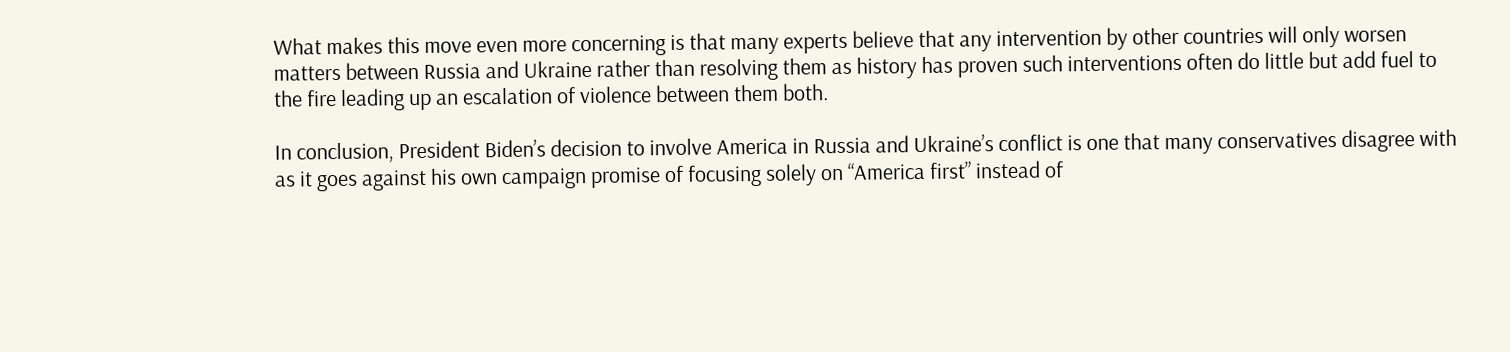What makes this move even more concerning is that many experts believe that any intervention by other countries will only worsen matters between Russia and Ukraine rather than resolving them as history has proven such interventions often do little but add fuel to the fire leading up an escalation of violence between them both.

In conclusion, President Biden’s decision to involve America in Russia and Ukraine’s conflict is one that many conservatives disagree with as it goes against his own campaign promise of focusing solely on “America first” instead of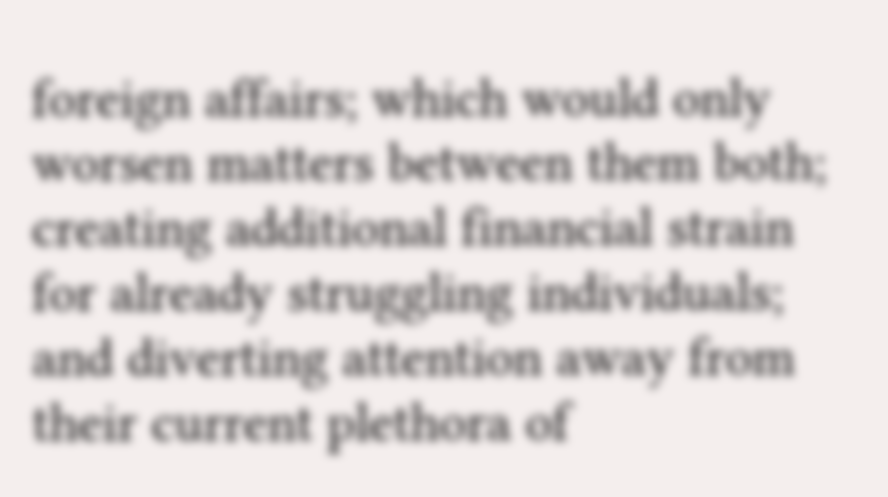foreign affairs; which would only worsen matters between them both; creating additional financial strain for already struggling individuals; and diverting attention away from their current plethora of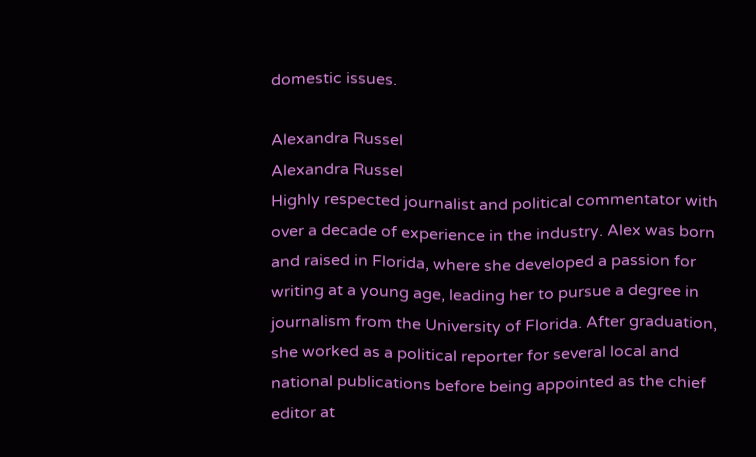domestic issues.

Alexandra Russel
Alexandra Russel
Highly respected journalist and political commentator with over a decade of experience in the industry. Alex was born and raised in Florida, where she developed a passion for writing at a young age, leading her to pursue a degree in journalism from the University of Florida. After graduation, she worked as a political reporter for several local and national publications before being appointed as the chief editor at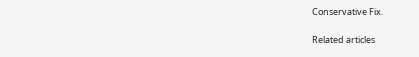Conservative Fix.

Related articles